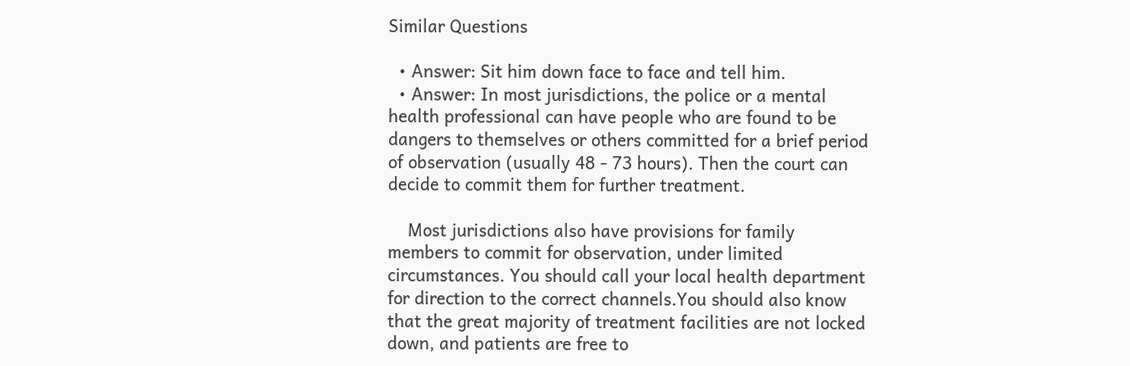Similar Questions

  • Answer: Sit him down face to face and tell him.
  • Answer: In most jurisdictions, the police or a mental health professional can have people who are found to be dangers to themselves or others committed for a brief period of observation (usually 48 - 73 hours). Then the court can decide to commit them for further treatment.

    Most jurisdictions also have provisions for family members to commit for observation, under limited circumstances. You should call your local health department for direction to the correct channels.You should also know that the great majority of treatment facilities are not locked down, and patients are free to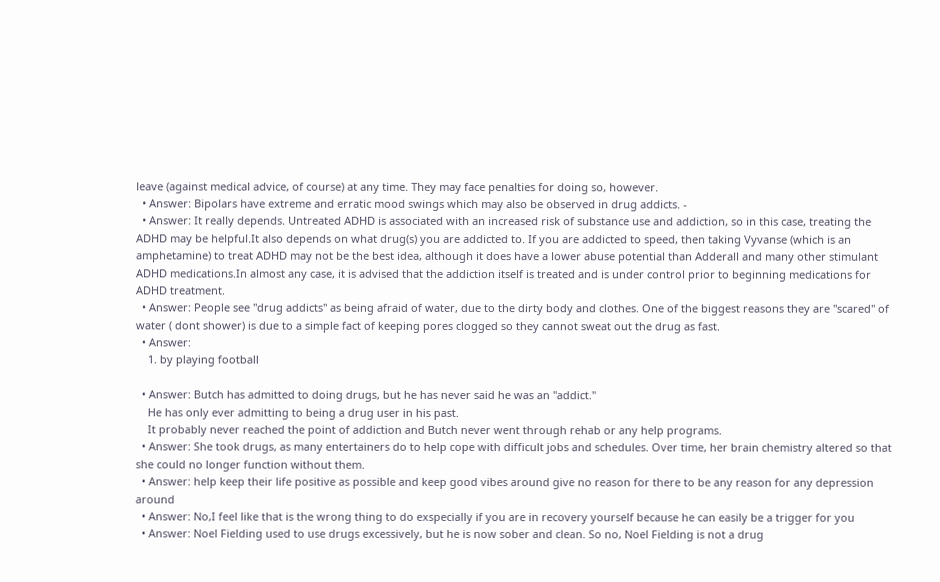leave (against medical advice, of course) at any time. They may face penalties for doing so, however.
  • Answer: Bipolars have extreme and erratic mood swings which may also be observed in drug addicts. -
  • Answer: It really depends. Untreated ADHD is associated with an increased risk of substance use and addiction, so in this case, treating the ADHD may be helpful.It also depends on what drug(s) you are addicted to. If you are addicted to speed, then taking Vyvanse (which is an amphetamine) to treat ADHD may not be the best idea, although it does have a lower abuse potential than Adderall and many other stimulant ADHD medications.In almost any case, it is advised that the addiction itself is treated and is under control prior to beginning medications for ADHD treatment.
  • Answer: People see "drug addicts" as being afraid of water, due to the dirty body and clothes. One of the biggest reasons they are "scared" of water ( dont shower) is due to a simple fact of keeping pores clogged so they cannot sweat out the drug as fast.
  • Answer:
    1. by playing football

  • Answer: Butch has admitted to doing drugs, but he has never said he was an "addict."
    He has only ever admitting to being a drug user in his past.
    It probably never reached the point of addiction and Butch never went through rehab or any help programs.
  • Answer: She took drugs, as many entertainers do to help cope with difficult jobs and schedules. Over time, her brain chemistry altered so that she could no longer function without them.
  • Answer: help keep their life positive as possible and keep good vibes around give no reason for there to be any reason for any depression around
  • Answer: No,I feel like that is the wrong thing to do exspecially if you are in recovery yourself because he can easily be a trigger for you
  • Answer: Noel Fielding used to use drugs excessively, but he is now sober and clean. So no, Noel Fielding is not a drug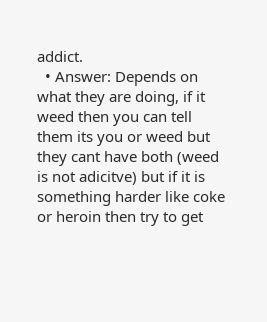addict.
  • Answer: Depends on what they are doing, if it weed then you can tell them its you or weed but they cant have both (weed is not adicitve) but if it is something harder like coke or heroin then try to get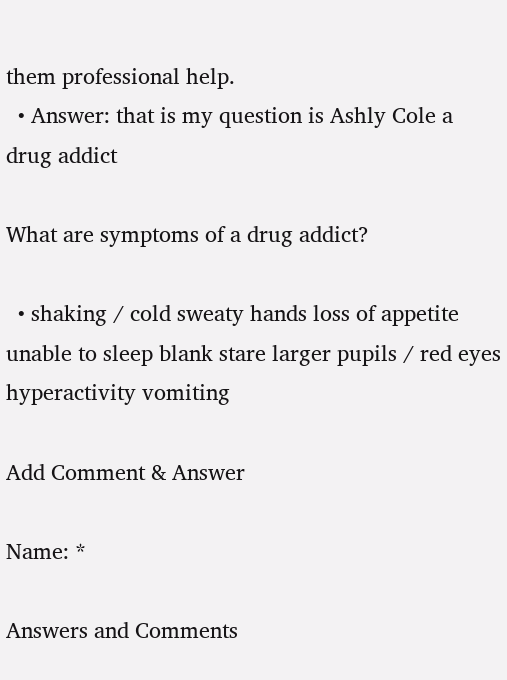them professional help.
  • Answer: that is my question is Ashly Cole a drug addict

What are symptoms of a drug addict?

  • shaking / cold sweaty hands loss of appetite unable to sleep blank stare larger pupils / red eyes hyperactivity vomiting

Add Comment & Answer

Name: *

Answers and Comments